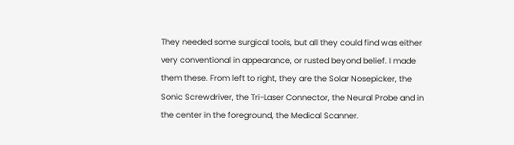They needed some surgical tools, but all they could find was either very conventional in appearance, or rusted beyond belief. I made them these. From left to right, they are the Solar Nosepicker, the Sonic Screwdriver, the Tri-Laser Connector, the Neural Probe and in the center in the foreground, the Medical Scanner.